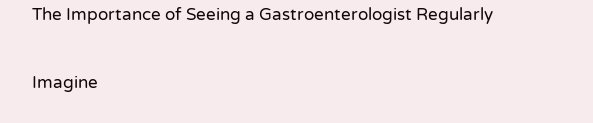The Importance of Seeing a Gastroenterologist Regularly

Imagine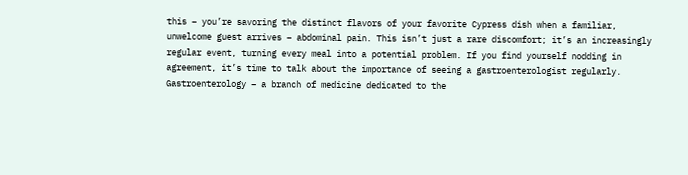this – you’re savoring the distinct flavors of your favorite Cypress dish when a familiar, unwelcome guest arrives – abdominal pain. This isn’t just a rare discomfort; it’s an increasingly regular event, turning every meal into a potential problem. If you find yourself nodding in agreement, it’s time to talk about the importance of seeing a gastroenterologist regularly. Gastroenterology – a branch of medicine dedicated to the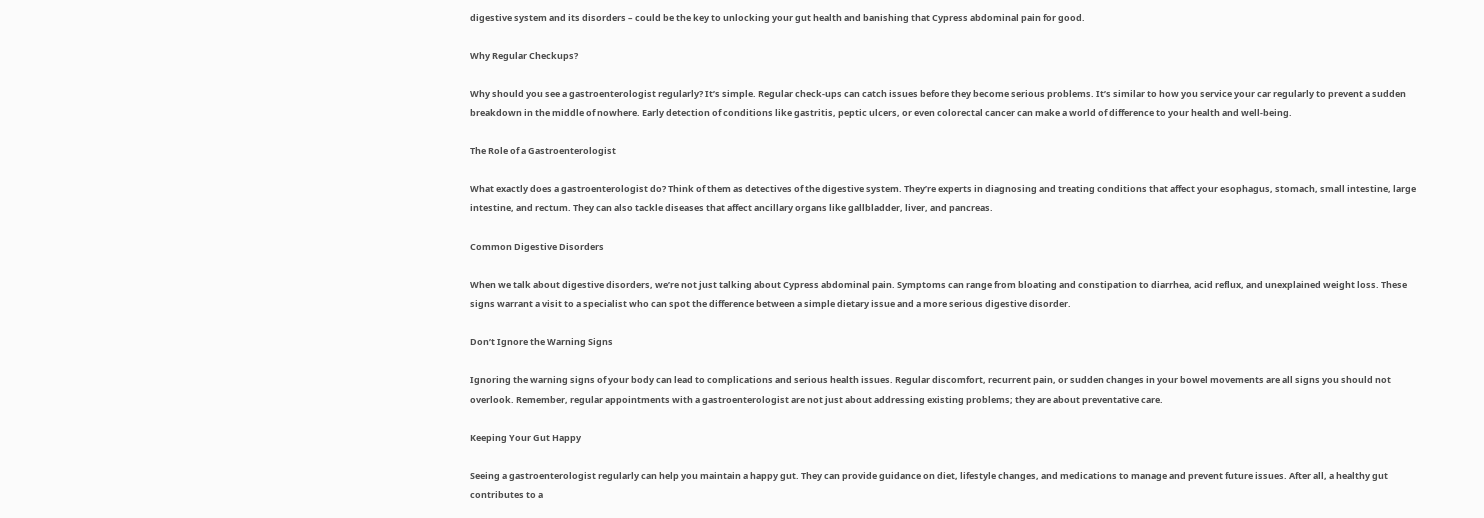digestive system and its disorders – could be the key to unlocking your gut health and banishing that Cypress abdominal pain for good.

Why Regular Checkups?

Why should you see a gastroenterologist regularly? It’s simple. Regular check-ups can catch issues before they become serious problems. It’s similar to how you service your car regularly to prevent a sudden breakdown in the middle of nowhere. Early detection of conditions like gastritis, peptic ulcers, or even colorectal cancer can make a world of difference to your health and well-being.

The Role of a Gastroenterologist

What exactly does a gastroenterologist do? Think of them as detectives of the digestive system. They’re experts in diagnosing and treating conditions that affect your esophagus, stomach, small intestine, large intestine, and rectum. They can also tackle diseases that affect ancillary organs like gallbladder, liver, and pancreas.

Common Digestive Disorders

When we talk about digestive disorders, we’re not just talking about Cypress abdominal pain. Symptoms can range from bloating and constipation to diarrhea, acid reflux, and unexplained weight loss. These signs warrant a visit to a specialist who can spot the difference between a simple dietary issue and a more serious digestive disorder.

Don’t Ignore the Warning Signs

Ignoring the warning signs of your body can lead to complications and serious health issues. Regular discomfort, recurrent pain, or sudden changes in your bowel movements are all signs you should not overlook. Remember, regular appointments with a gastroenterologist are not just about addressing existing problems; they are about preventative care.

Keeping Your Gut Happy

Seeing a gastroenterologist regularly can help you maintain a happy gut. They can provide guidance on diet, lifestyle changes, and medications to manage and prevent future issues. After all, a healthy gut contributes to a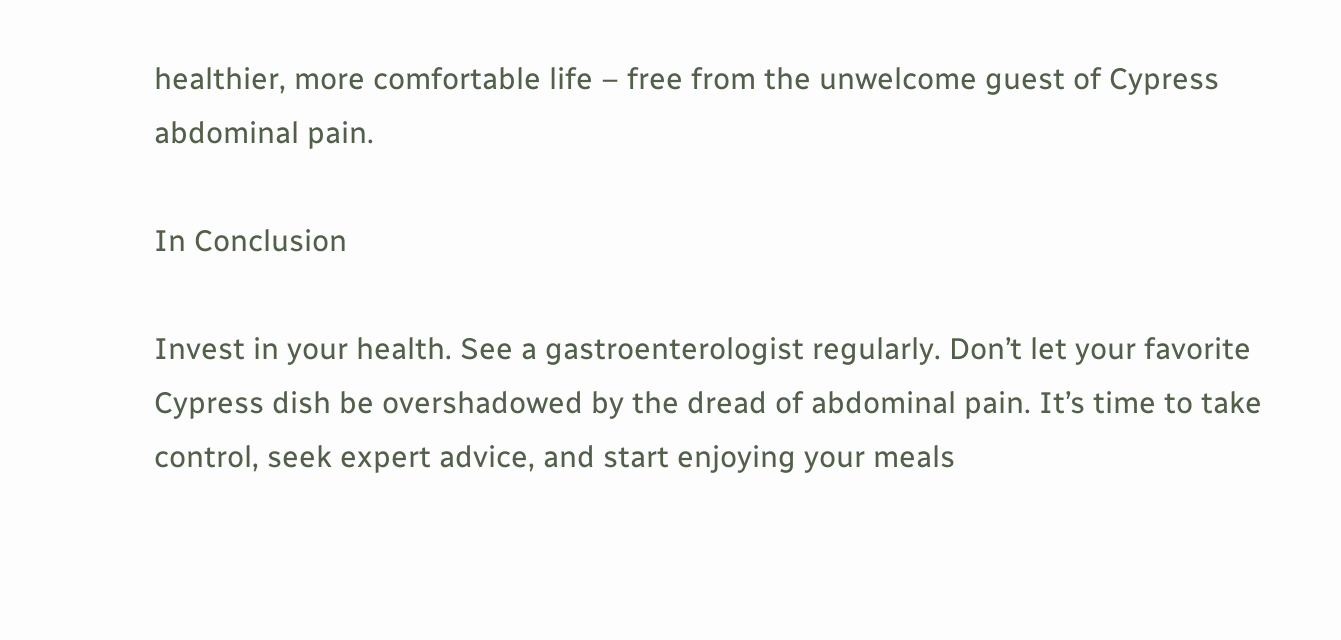healthier, more comfortable life – free from the unwelcome guest of Cypress abdominal pain.

In Conclusion

Invest in your health. See a gastroenterologist regularly. Don’t let your favorite Cypress dish be overshadowed by the dread of abdominal pain. It’s time to take control, seek expert advice, and start enjoying your meals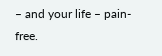– and your life – pain-free.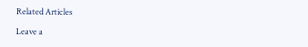Related Articles

Leave a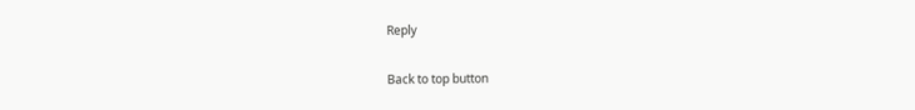Reply

Back to top button